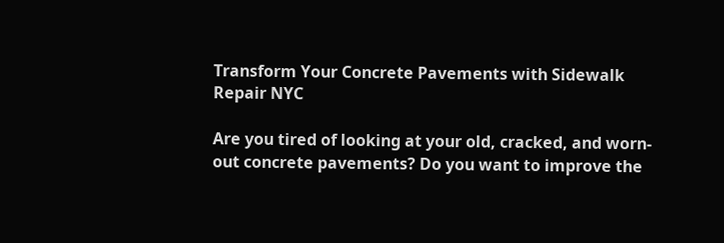Transform Your Concrete Pavements with Sidewalk Repair NYC

Are you tired of looking at your old, cracked, and worn-out concrete pavements? Do you want to improve the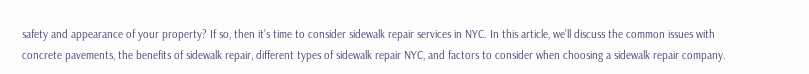safety and appearance of your property? If so, then it’s time to consider sidewalk repair services in NYC. In this article, we’ll discuss the common issues with concrete pavements, the benefits of sidewalk repair, different types of sidewalk repair NYC, and factors to consider when choosing a sidewalk repair company.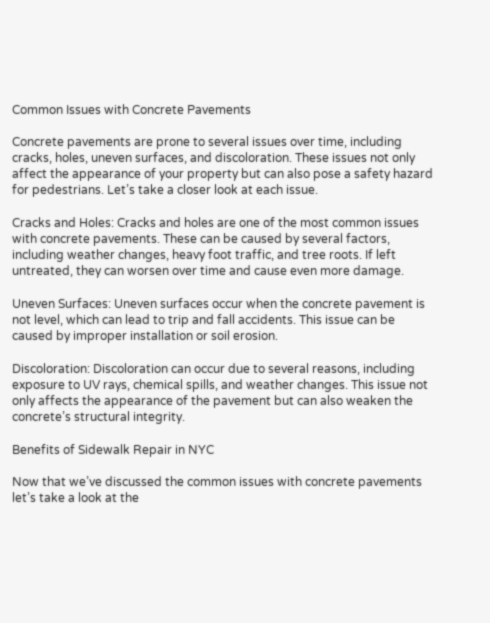Common Issues with Concrete Pavements

Concrete pavements are prone to several issues over time, including cracks, holes, uneven surfaces, and discoloration. These issues not only affect the appearance of your property but can also pose a safety hazard for pedestrians. Let’s take a closer look at each issue.

Cracks and Holes: Cracks and holes are one of the most common issues with concrete pavements. These can be caused by several factors, including weather changes, heavy foot traffic, and tree roots. If left untreated, they can worsen over time and cause even more damage.

Uneven Surfaces: Uneven surfaces occur when the concrete pavement is not level, which can lead to trip and fall accidents. This issue can be caused by improper installation or soil erosion.

Discoloration: Discoloration can occur due to several reasons, including exposure to UV rays, chemical spills, and weather changes. This issue not only affects the appearance of the pavement but can also weaken the concrete’s structural integrity.

Benefits of Sidewalk Repair in NYC

Now that we’ve discussed the common issues with concrete pavements let’s take a look at the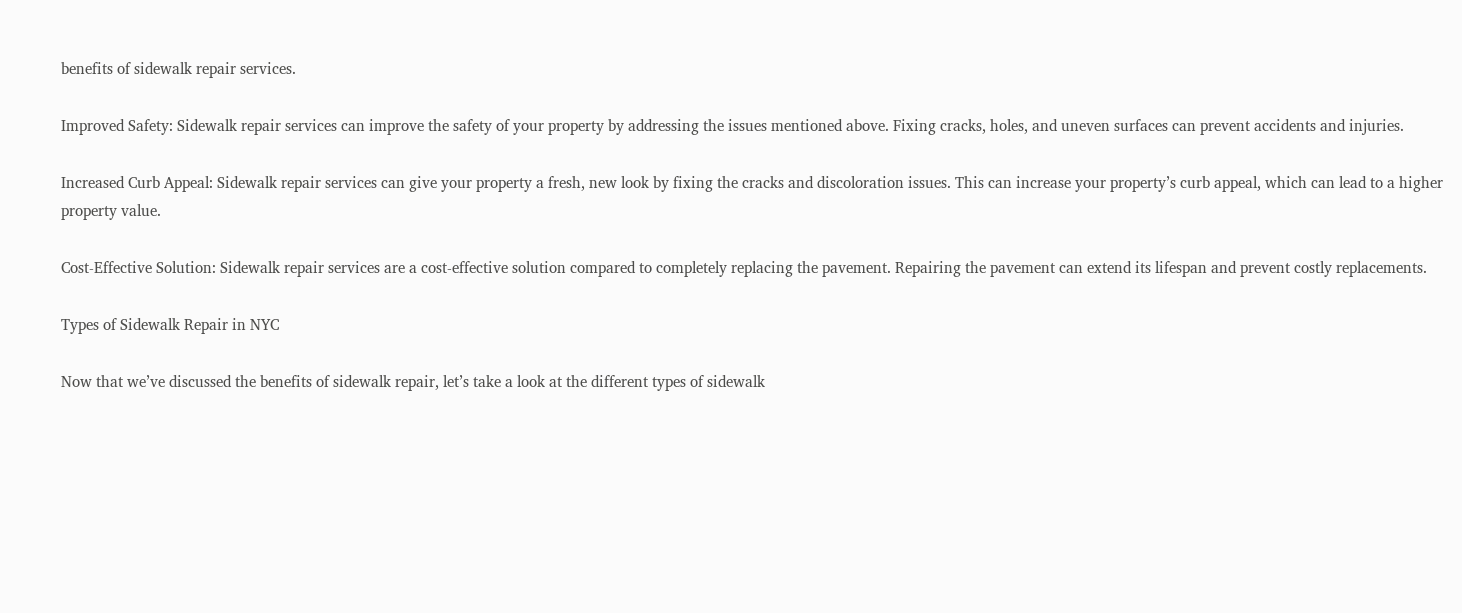benefits of sidewalk repair services.

Improved Safety: Sidewalk repair services can improve the safety of your property by addressing the issues mentioned above. Fixing cracks, holes, and uneven surfaces can prevent accidents and injuries.

Increased Curb Appeal: Sidewalk repair services can give your property a fresh, new look by fixing the cracks and discoloration issues. This can increase your property’s curb appeal, which can lead to a higher property value.

Cost-Effective Solution: Sidewalk repair services are a cost-effective solution compared to completely replacing the pavement. Repairing the pavement can extend its lifespan and prevent costly replacements.

Types of Sidewalk Repair in NYC

Now that we’ve discussed the benefits of sidewalk repair, let’s take a look at the different types of sidewalk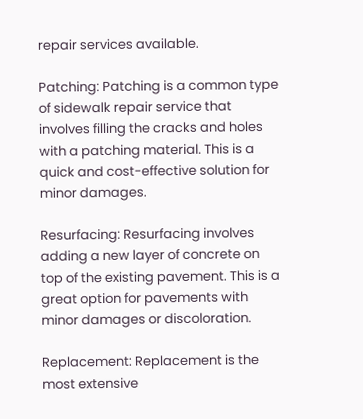repair services available.

Patching: Patching is a common type of sidewalk repair service that involves filling the cracks and holes with a patching material. This is a quick and cost-effective solution for minor damages.

Resurfacing: Resurfacing involves adding a new layer of concrete on top of the existing pavement. This is a great option for pavements with minor damages or discoloration.

Replacement: Replacement is the most extensive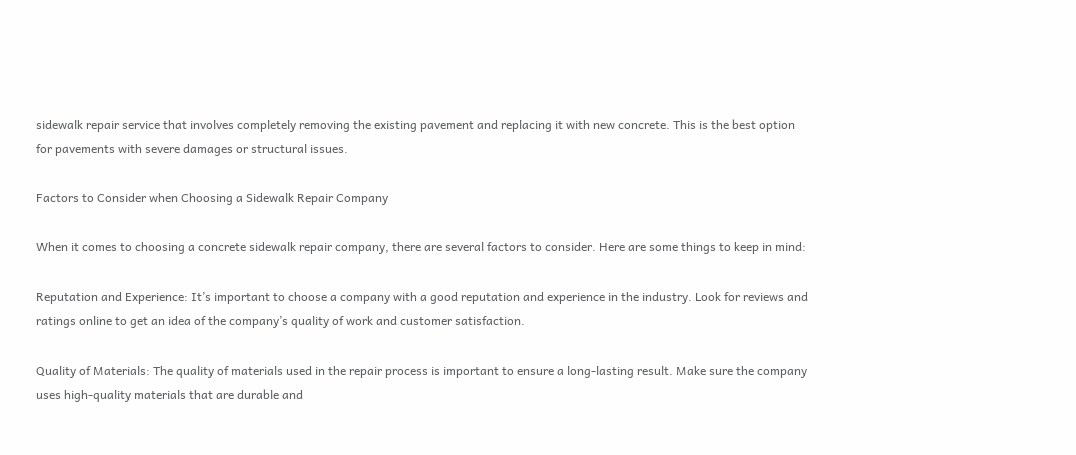sidewalk repair service that involves completely removing the existing pavement and replacing it with new concrete. This is the best option for pavements with severe damages or structural issues.

Factors to Consider when Choosing a Sidewalk Repair Company

When it comes to choosing a concrete sidewalk repair company, there are several factors to consider. Here are some things to keep in mind:

Reputation and Experience: It’s important to choose a company with a good reputation and experience in the industry. Look for reviews and ratings online to get an idea of the company’s quality of work and customer satisfaction.

Quality of Materials: The quality of materials used in the repair process is important to ensure a long-lasting result. Make sure the company uses high-quality materials that are durable and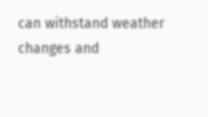can withstand weather changes and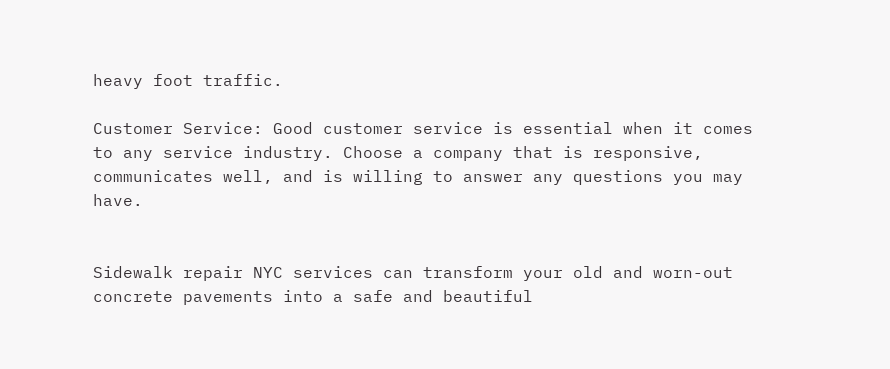heavy foot traffic.

Customer Service: Good customer service is essential when it comes to any service industry. Choose a company that is responsive, communicates well, and is willing to answer any questions you may have.


Sidewalk repair NYC services can transform your old and worn-out concrete pavements into a safe and beautiful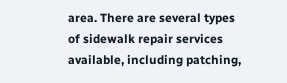area. There are several types of sidewalk repair services available, including patching,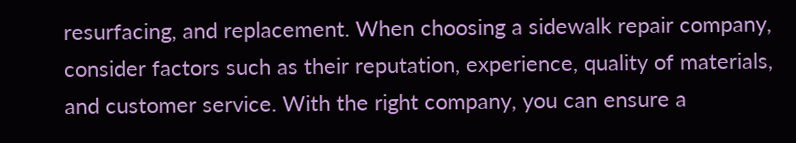resurfacing, and replacement. When choosing a sidewalk repair company, consider factors such as their reputation, experience, quality of materials, and customer service. With the right company, you can ensure a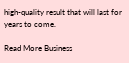high-quality result that will last for years to come.

Read More Business